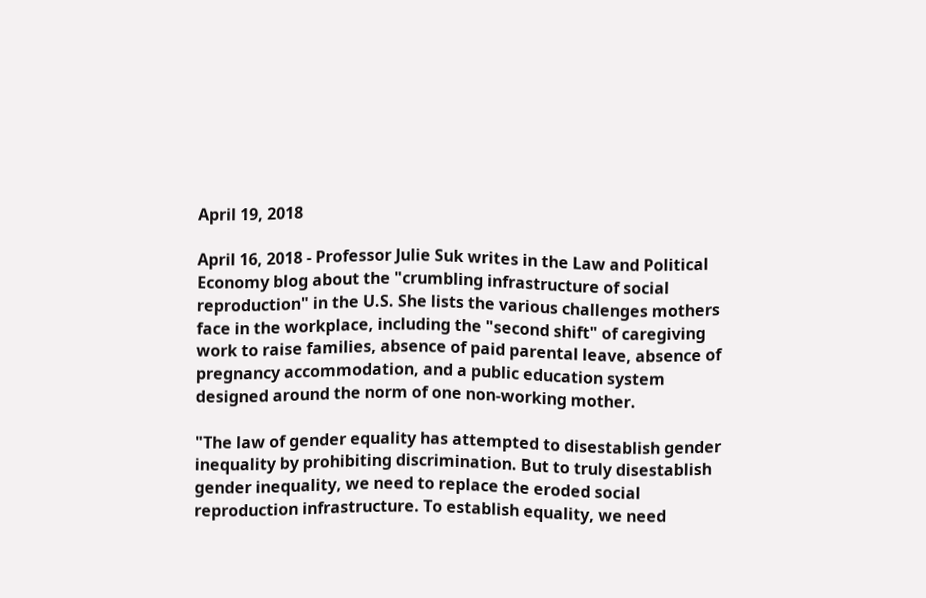April 19, 2018

April 16, 2018 - Professor Julie Suk writes in the Law and Political Economy blog about the "crumbling infrastructure of social reproduction" in the U.S. She lists the various challenges mothers face in the workplace, including the "second shift" of caregiving work to raise families, absence of paid parental leave, absence of pregnancy accommodation, and a public education system designed around the norm of one non-working mother.

"The law of gender equality has attempted to disestablish gender inequality by prohibiting discrimination. But to truly disestablish gender inequality, we need to replace the eroded social reproduction infrastructure. To establish equality, we need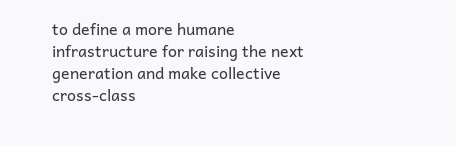to define a more humane infrastructure for raising the next generation and make collective cross-class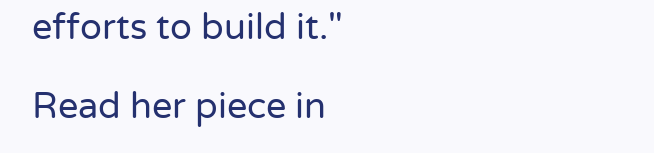efforts to build it."

Read her piece in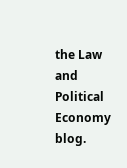the Law and Political Economy blog.